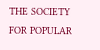THE SOCIETY FOR POPULAR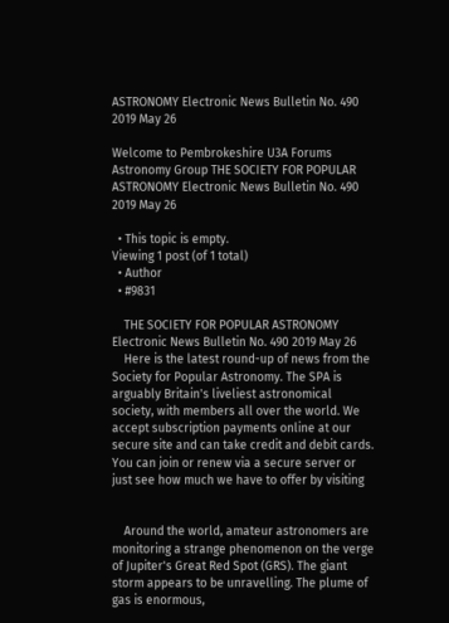ASTRONOMY Electronic News Bulletin No. 490 2019 May 26

Welcome to Pembrokeshire U3A Forums Astronomy Group THE SOCIETY FOR POPULAR ASTRONOMY Electronic News Bulletin No. 490 2019 May 26

  • This topic is empty.
Viewing 1 post (of 1 total)
  • Author
  • #9831

    THE SOCIETY FOR POPULAR ASTRONOMY Electronic News Bulletin No. 490 2019 May 26
    Here is the latest round-up of news from the Society for Popular Astronomy. The SPA is arguably Britain's liveliest astronomical society, with members all over the world. We accept subscription payments online at our secure site and can take credit and debit cards. You can join or renew via a secure server or just see how much we have to offer by visiting


    Around the world, amateur astronomers are monitoring a strange phenomenon on the verge of Jupiter's Great Red Spot (GRS). The giant storm appears to be unravelling. The plume of gas is enormous,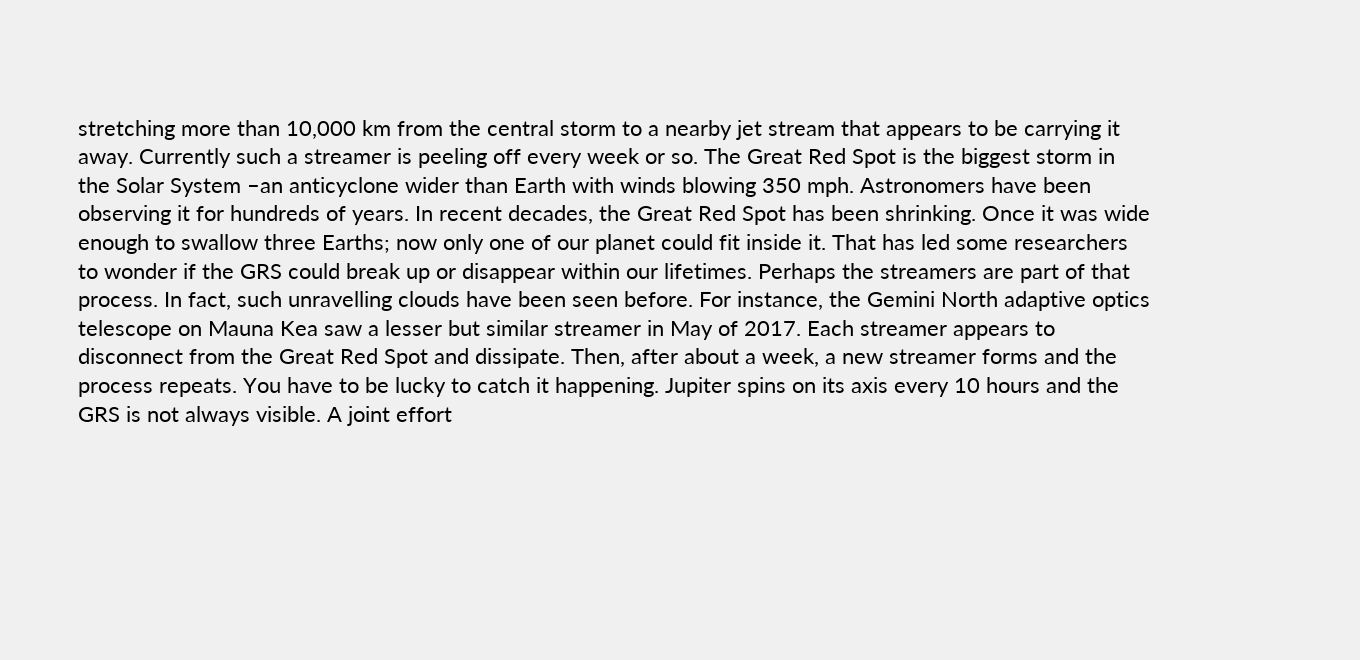stretching more than 10,000 km from the central storm to a nearby jet stream that appears to be carrying it away. Currently such a streamer is peeling off every week or so. The Great Red Spot is the biggest storm in the Solar System –an anticyclone wider than Earth with winds blowing 350 mph. Astronomers have been observing it for hundreds of years. In recent decades, the Great Red Spot has been shrinking. Once it was wide enough to swallow three Earths; now only one of our planet could fit inside it. That has led some researchers to wonder if the GRS could break up or disappear within our lifetimes. Perhaps the streamers are part of that process. In fact, such unravelling clouds have been seen before. For instance, the Gemini North adaptive optics telescope on Mauna Kea saw a lesser but similar streamer in May of 2017. Each streamer appears to disconnect from the Great Red Spot and dissipate. Then, after about a week, a new streamer forms and the process repeats. You have to be lucky to catch it happening. Jupiter spins on its axis every 10 hours and the GRS is not always visible. A joint effort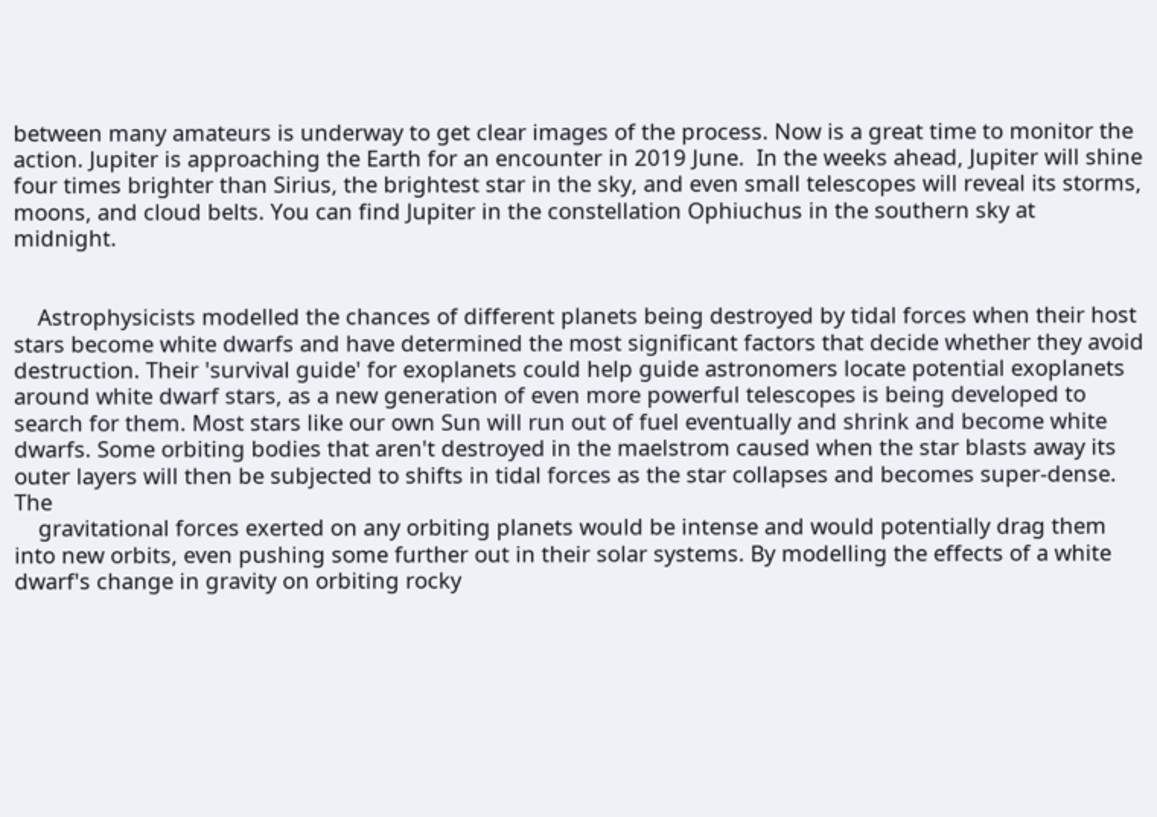between many amateurs is underway to get clear images of the process. Now is a great time to monitor the action. Jupiter is approaching the Earth for an encounter in 2019 June.  In the weeks ahead, Jupiter will shine four times brighter than Sirius, the brightest star in the sky, and even small telescopes will reveal its storms, moons, and cloud belts. You can find Jupiter in the constellation Ophiuchus in the southern sky at midnight.


    Astrophysicists modelled the chances of different planets being destroyed by tidal forces when their host stars become white dwarfs and have determined the most significant factors that decide whether they avoid destruction. Their 'survival guide' for exoplanets could help guide astronomers locate potential exoplanets around white dwarf stars, as a new generation of even more powerful telescopes is being developed to search for them. Most stars like our own Sun will run out of fuel eventually and shrink and become white dwarfs. Some orbiting bodies that aren't destroyed in the maelstrom caused when the star blasts away its outer layers will then be subjected to shifts in tidal forces as the star collapses and becomes super-dense. The
    gravitational forces exerted on any orbiting planets would be intense and would potentially drag them into new orbits, even pushing some further out in their solar systems. By modelling the effects of a white dwarf's change in gravity on orbiting rocky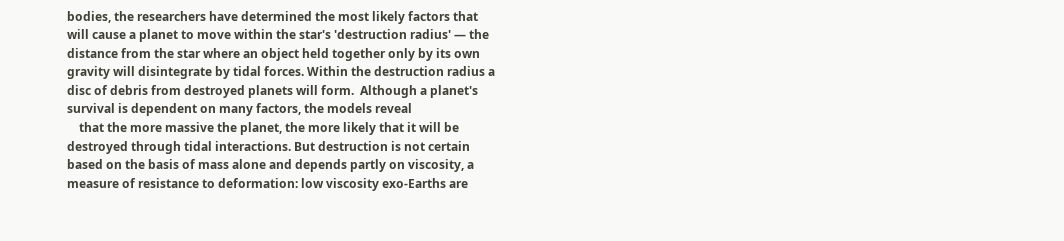bodies, the researchers have determined the most likely factors that will cause a planet to move within the star's 'destruction radius' — the distance from the star where an object held together only by its own gravity will disintegrate by tidal forces. Within the destruction radius a disc of debris from destroyed planets will form.  Although a planet's survival is dependent on many factors, the models reveal
    that the more massive the planet, the more likely that it will be destroyed through tidal interactions. But destruction is not certain based on the basis of mass alone and depends partly on viscosity, a measure of resistance to deformation: low viscosity exo-Earths are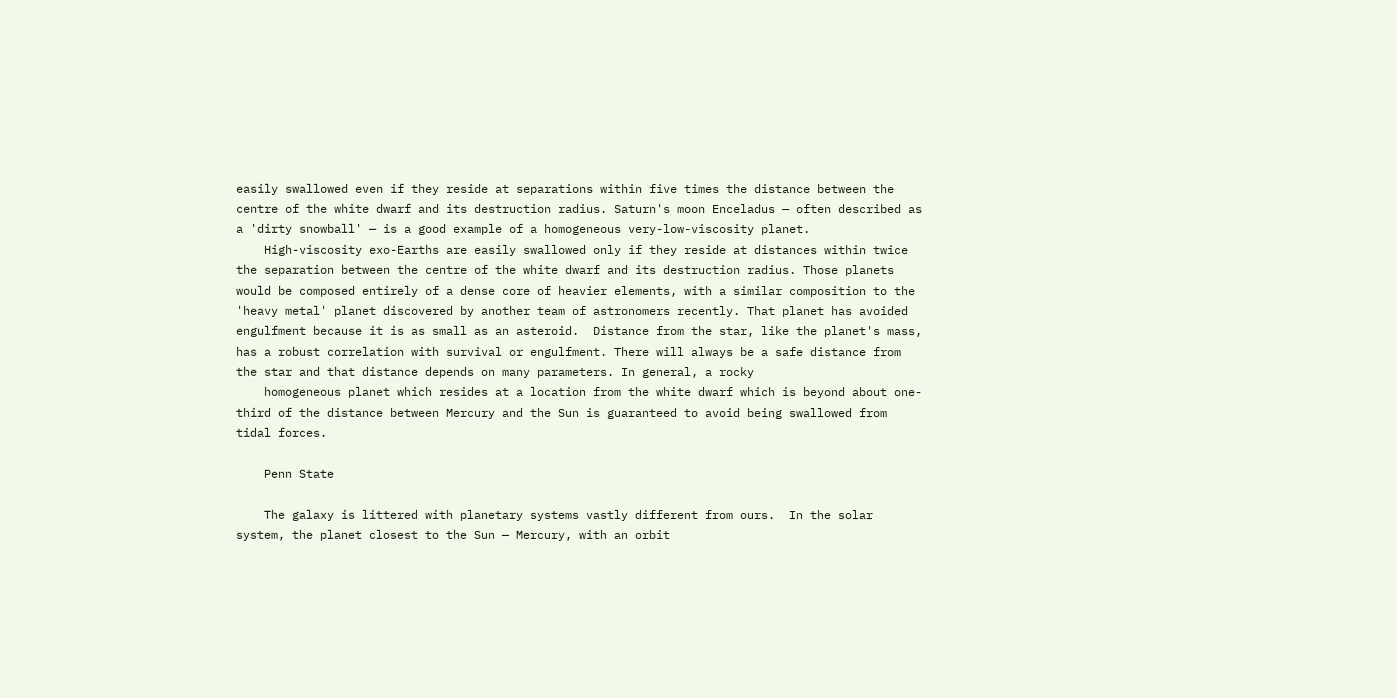easily swallowed even if they reside at separations within five times the distance between the centre of the white dwarf and its destruction radius. Saturn's moon Enceladus — often described as a 'dirty snowball' — is a good example of a homogeneous very-low-viscosity planet.
    High-viscosity exo-Earths are easily swallowed only if they reside at distances within twice the separation between the centre of the white dwarf and its destruction radius. Those planets would be composed entirely of a dense core of heavier elements, with a similar composition to the 'heavy metal' planet discovered by another team of astronomers recently. That planet has avoided engulfment because it is as small as an asteroid.  Distance from the star, like the planet's mass, has a robust correlation with survival or engulfment. There will always be a safe distance from the star and that distance depends on many parameters. In general, a rocky
    homogeneous planet which resides at a location from the white dwarf which is beyond about one-third of the distance between Mercury and the Sun is guaranteed to avoid being swallowed from tidal forces.

    Penn State

    The galaxy is littered with planetary systems vastly different from ours.  In the solar system, the planet closest to the Sun — Mercury, with an orbit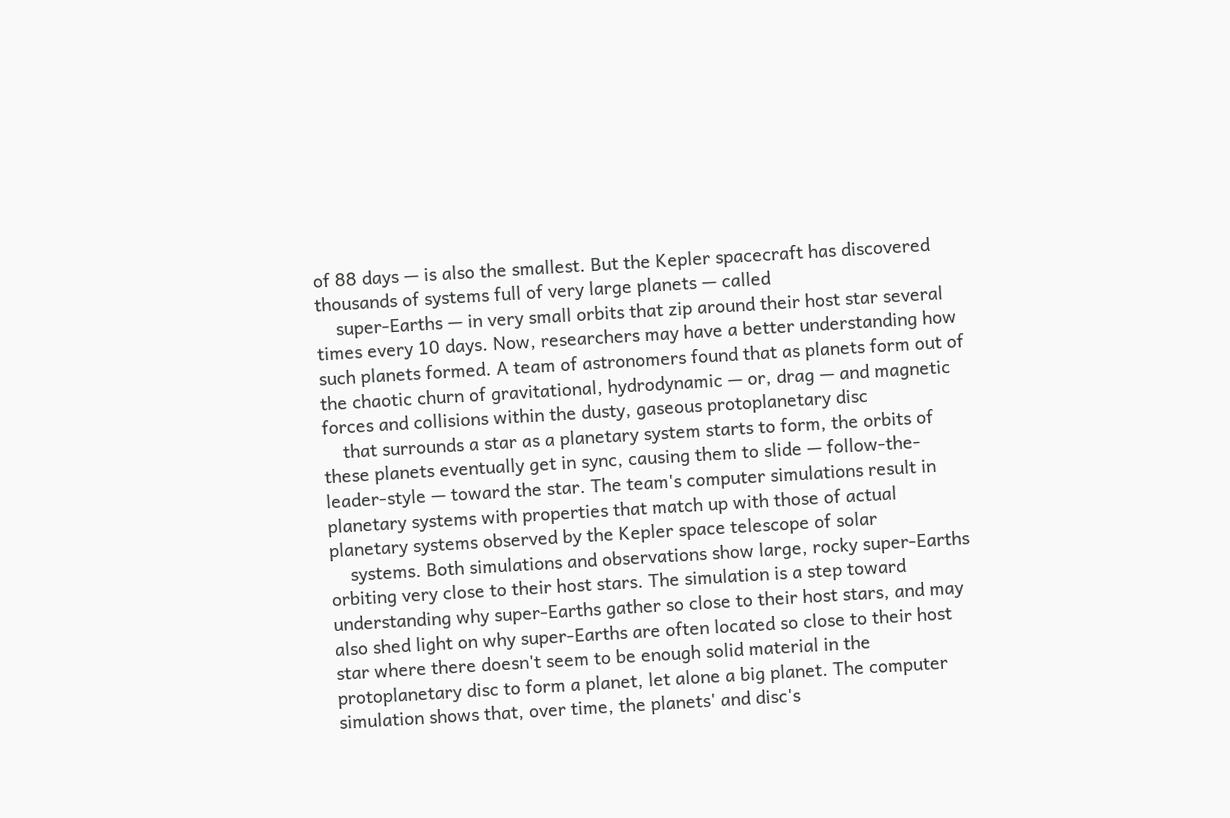of 88 days — is also the smallest. But the Kepler spacecraft has discovered thousands of systems full of very large planets — called
    super-Earths — in very small orbits that zip around their host star several times every 10 days. Now, researchers may have a better understanding how such planets formed. A team of astronomers found that as planets form out of the chaotic churn of gravitational, hydrodynamic — or, drag — and magnetic forces and collisions within the dusty, gaseous protoplanetary disc
    that surrounds a star as a planetary system starts to form, the orbits of these planets eventually get in sync, causing them to slide — follow-the-leader-style — toward the star. The team's computer simulations result in planetary systems with properties that match up with those of actual planetary systems observed by the Kepler space telescope of solar
    systems. Both simulations and observations show large, rocky super-Earths orbiting very close to their host stars. The simulation is a step toward understanding why super-Earths gather so close to their host stars, and may also shed light on why super-Earths are often located so close to their host star where there doesn't seem to be enough solid material in the protoplanetary disc to form a planet, let alone a big planet. The computer simulation shows that, over time, the planets' and disc's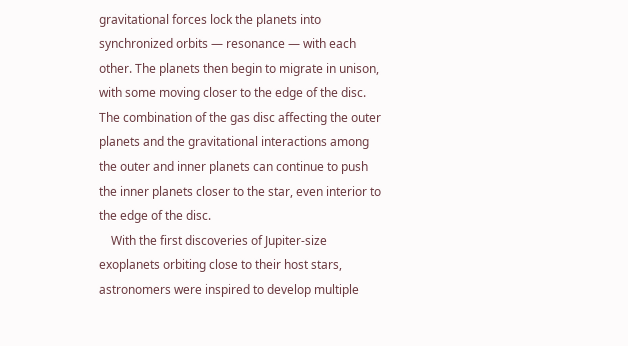gravitational forces lock the planets into synchronized orbits — resonance — with each other. The planets then begin to migrate in unison, with some moving closer to the edge of the disc. The combination of the gas disc affecting the outer planets and the gravitational interactions among the outer and inner planets can continue to push the inner planets closer to the star, even interior to the edge of the disc.
    With the first discoveries of Jupiter-size exoplanets orbiting close to their host stars, astronomers were inspired to develop multiple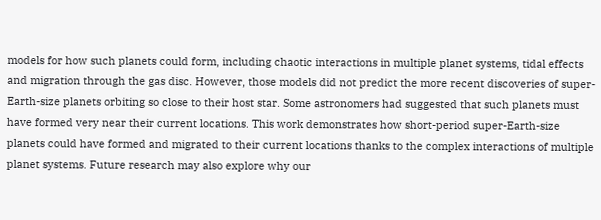models for how such planets could form, including chaotic interactions in multiple planet systems, tidal effects and migration through the gas disc. However, those models did not predict the more recent discoveries of super-Earth-size planets orbiting so close to their host star. Some astronomers had suggested that such planets must have formed very near their current locations. This work demonstrates how short-period super-Earth-size planets could have formed and migrated to their current locations thanks to the complex interactions of multiple planet systems. Future research may also explore why our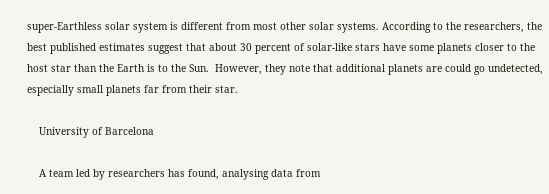super-Earthless solar system is different from most other solar systems. According to the researchers, the best published estimates suggest that about 30 percent of solar-like stars have some planets closer to the host star than the Earth is to the Sun.  However, they note that additional planets are could go undetected, especially small planets far from their star.

    University of Barcelona

    A team led by researchers has found, analysing data from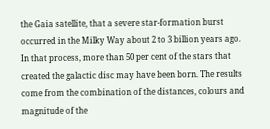the Gaia satellite, that a severe star-formation burst occurred in the Milky Way about 2 to 3 billion years ago. In that process, more than 50 per cent of the stars that created the galactic disc may have been born. The results come from the combination of the distances, colours and magnitude of the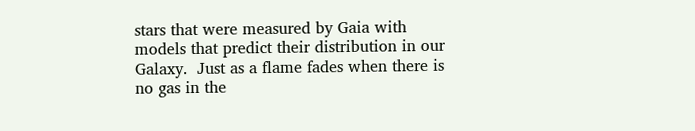stars that were measured by Gaia with models that predict their distribution in our Galaxy.  Just as a flame fades when there is no gas in the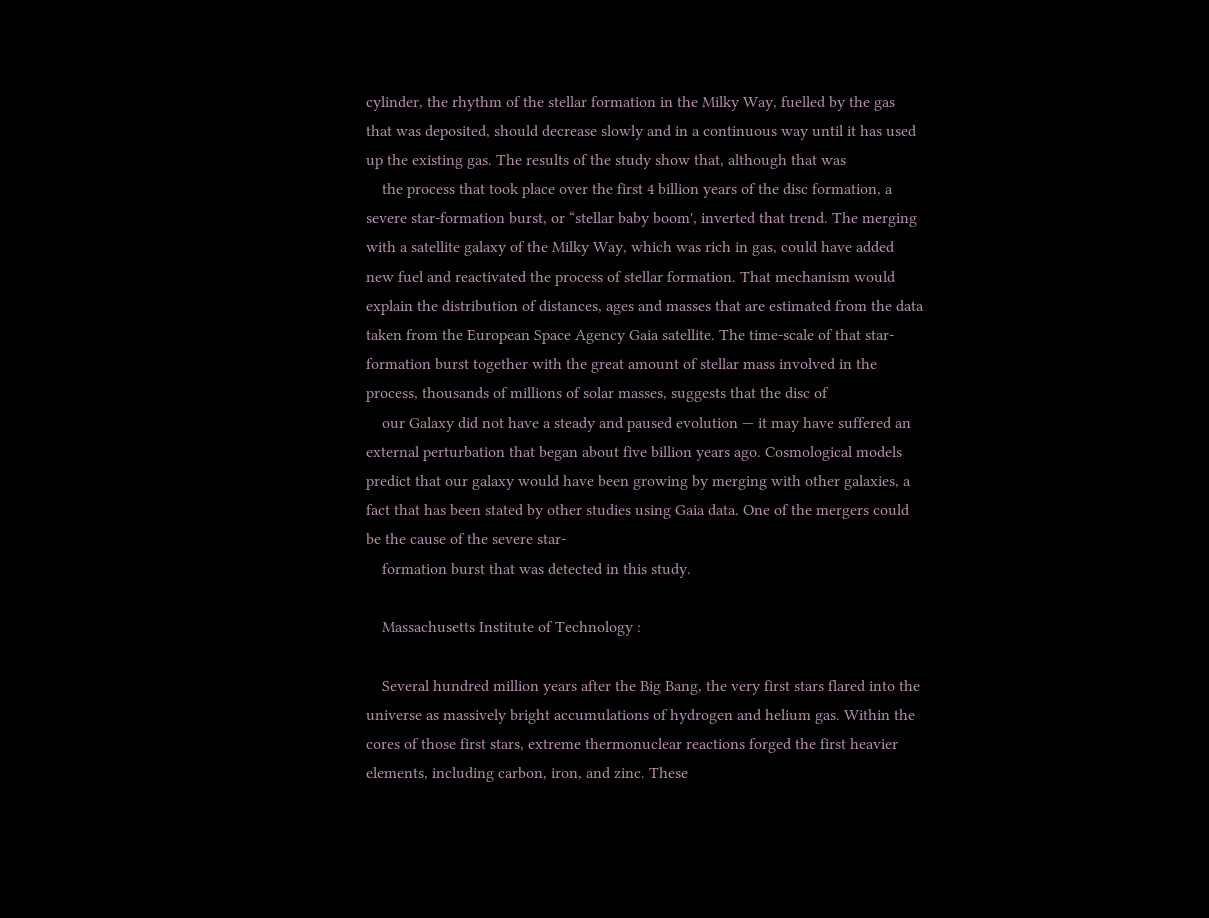cylinder, the rhythm of the stellar formation in the Milky Way, fuelled by the gas that was deposited, should decrease slowly and in a continuous way until it has used up the existing gas. The results of the study show that, although that was
    the process that took place over the first 4 billion years of the disc formation, a severe star-formation burst, or “stellar baby boom', inverted that trend. The merging with a satellite galaxy of the Milky Way, which was rich in gas, could have added new fuel and reactivated the process of stellar formation. That mechanism would explain the distribution of distances, ages and masses that are estimated from the data taken from the European Space Agency Gaia satellite. The time-scale of that star-formation burst together with the great amount of stellar mass involved in the process, thousands of millions of solar masses, suggests that the disc of
    our Galaxy did not have a steady and paused evolution — it may have suffered an external perturbation that began about five billion years ago. Cosmological models predict that our galaxy would have been growing by merging with other galaxies, a fact that has been stated by other studies using Gaia data. One of the mergers could be the cause of the severe star-
    formation burst that was detected in this study.

    Massachusetts Institute of Technology :

    Several hundred million years after the Big Bang, the very first stars flared into the universe as massively bright accumulations of hydrogen and helium gas. Within the cores of those first stars, extreme thermonuclear reactions forged the first heavier elements, including carbon, iron, and zinc. These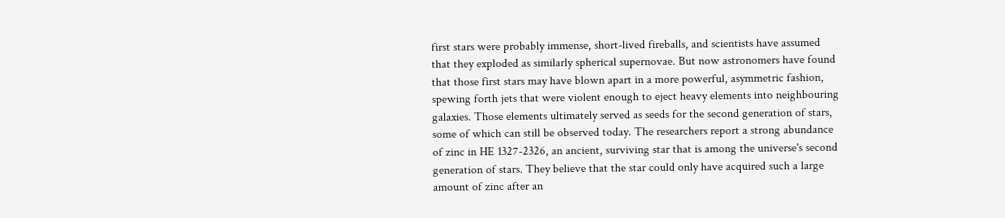first stars were probably immense, short-lived fireballs, and scientists have assumed that they exploded as similarly spherical supernovae. But now astronomers have found that those first stars may have blown apart in a more powerful, asymmetric fashion, spewing forth jets that were violent enough to eject heavy elements into neighbouring galaxies. Those elements ultimately served as seeds for the second generation of stars, some of which can still be observed today. The researchers report a strong abundance of zinc in HE 1327-2326, an ancient, surviving star that is among the universe's second generation of stars. They believe that the star could only have acquired such a large amount of zinc after an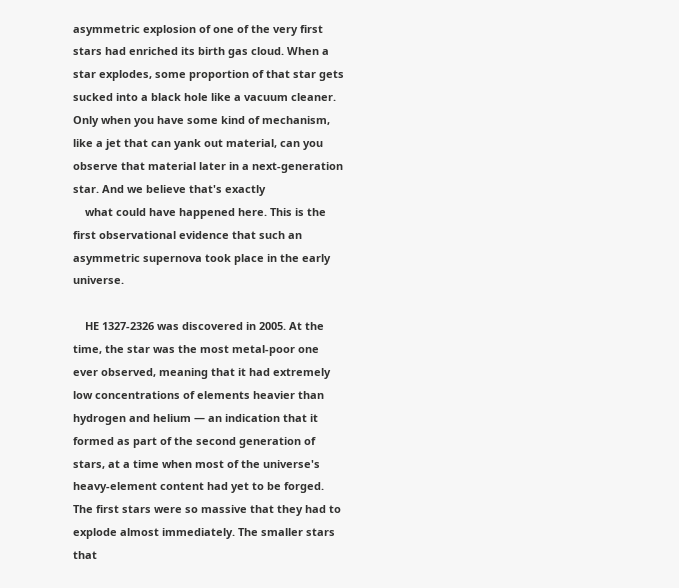asymmetric explosion of one of the very first stars had enriched its birth gas cloud. When a star explodes, some proportion of that star gets sucked into a black hole like a vacuum cleaner. Only when you have some kind of mechanism, like a jet that can yank out material, can you observe that material later in a next-generation star. And we believe that's exactly
    what could have happened here. This is the first observational evidence that such an asymmetric supernova took place in the early universe.

    HE 1327-2326 was discovered in 2005. At the time, the star was the most metal-poor one ever observed, meaning that it had extremely low concentrations of elements heavier than hydrogen and helium — an indication that it formed as part of the second generation of stars, at a time when most of the universe's heavy-element content had yet to be forged. The first stars were so massive that they had to explode almost immediately. The smaller stars that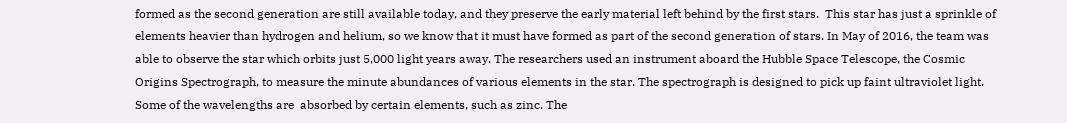formed as the second generation are still available today, and they preserve the early material left behind by the first stars.  This star has just a sprinkle of elements heavier than hydrogen and helium, so we know that it must have formed as part of the second generation of stars. In May of 2016, the team was able to observe the star which orbits just 5,000 light years away. The researchers used an instrument aboard the Hubble Space Telescope, the Cosmic Origins Spectrograph, to measure the minute abundances of various elements in the star. The spectrograph is designed to pick up faint ultraviolet light. Some of the wavelengths are  absorbed by certain elements, such as zinc. The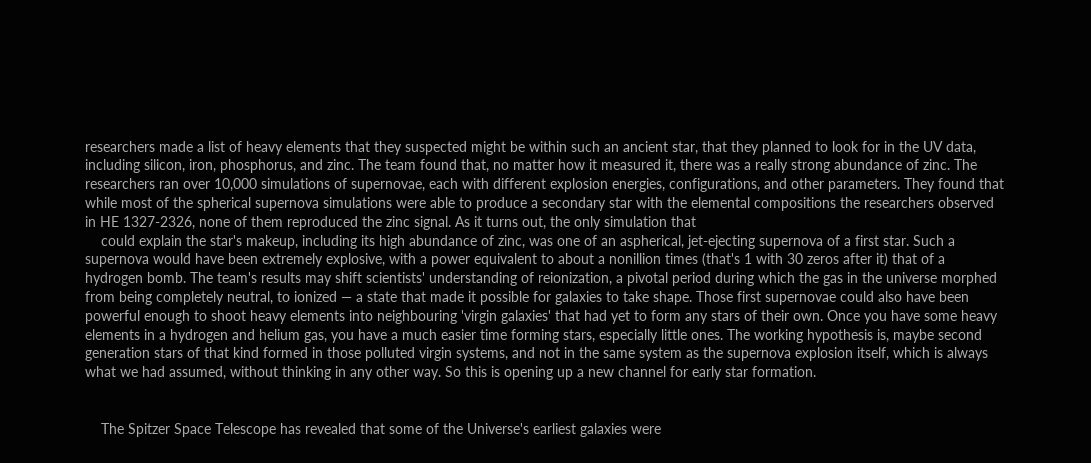researchers made a list of heavy elements that they suspected might be within such an ancient star, that they planned to look for in the UV data, including silicon, iron, phosphorus, and zinc. The team found that, no matter how it measured it, there was a really strong abundance of zinc. The researchers ran over 10,000 simulations of supernovae, each with different explosion energies, configurations, and other parameters. They found that while most of the spherical supernova simulations were able to produce a secondary star with the elemental compositions the researchers observed in HE 1327-2326, none of them reproduced the zinc signal. As it turns out, the only simulation that
    could explain the star's makeup, including its high abundance of zinc, was one of an aspherical, jet-ejecting supernova of a first star. Such a supernova would have been extremely explosive, with a power equivalent to about a nonillion times (that's 1 with 30 zeros after it) that of a hydrogen bomb. The team's results may shift scientists' understanding of reionization, a pivotal period during which the gas in the universe morphed from being completely neutral, to ionized — a state that made it possible for galaxies to take shape. Those first supernovae could also have been powerful enough to shoot heavy elements into neighbouring 'virgin galaxies' that had yet to form any stars of their own. Once you have some heavy elements in a hydrogen and helium gas, you have a much easier time forming stars, especially little ones. The working hypothesis is, maybe second generation stars of that kind formed in those polluted virgin systems, and not in the same system as the supernova explosion itself, which is always what we had assumed, without thinking in any other way. So this is opening up a new channel for early star formation.


    The Spitzer Space Telescope has revealed that some of the Universe's earliest galaxies were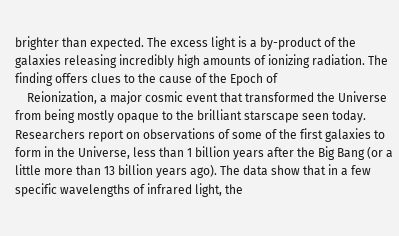brighter than expected. The excess light is a by-product of the galaxies releasing incredibly high amounts of ionizing radiation. The finding offers clues to the cause of the Epoch of
    Reionization, a major cosmic event that transformed the Universe from being mostly opaque to the brilliant starscape seen today. Researchers report on observations of some of the first galaxies to form in the Universe, less than 1 billion years after the Big Bang (or a little more than 13 billion years ago). The data show that in a few specific wavelengths of infrared light, the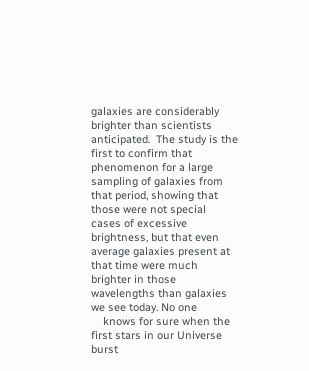galaxies are considerably brighter than scientists anticipated.  The study is the first to confirm that phenomenon for a large sampling of galaxies from that period, showing that those were not special cases of excessive brightness, but that even average galaxies present at that time were much brighter in those wavelengths than galaxies we see today. No one
    knows for sure when the first stars in our Universe burst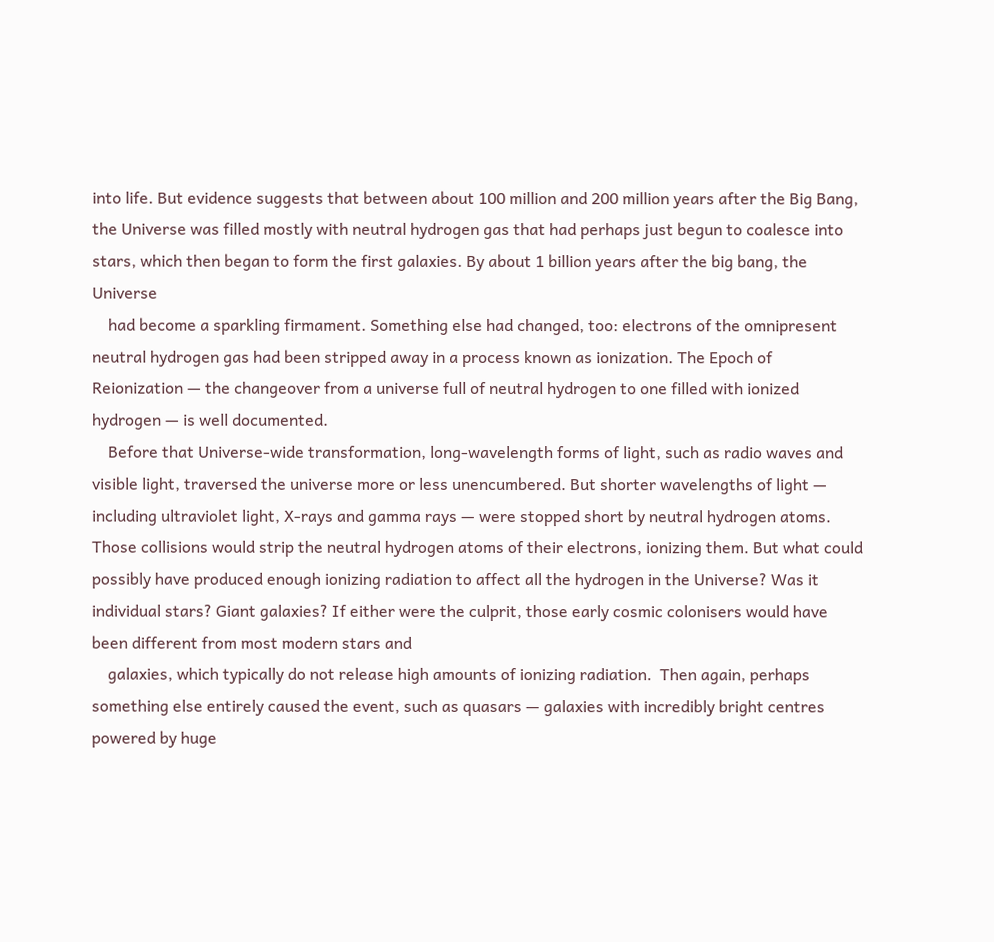into life. But evidence suggests that between about 100 million and 200 million years after the Big Bang, the Universe was filled mostly with neutral hydrogen gas that had perhaps just begun to coalesce into stars, which then began to form the first galaxies. By about 1 billion years after the big bang, the Universe
    had become a sparkling firmament. Something else had changed, too: electrons of the omnipresent neutral hydrogen gas had been stripped away in a process known as ionization. The Epoch of Reionization — the changeover from a universe full of neutral hydrogen to one filled with ionized hydrogen — is well documented.
    Before that Universe-wide transformation, long-wavelength forms of light, such as radio waves and visible light, traversed the universe more or less unencumbered. But shorter wavelengths of light — including ultraviolet light, X-rays and gamma rays — were stopped short by neutral hydrogen atoms. Those collisions would strip the neutral hydrogen atoms of their electrons, ionizing them. But what could possibly have produced enough ionizing radiation to affect all the hydrogen in the Universe? Was it individual stars? Giant galaxies? If either were the culprit, those early cosmic colonisers would have been different from most modern stars and
    galaxies, which typically do not release high amounts of ionizing radiation.  Then again, perhaps something else entirely caused the event, such as quasars — galaxies with incredibly bright centres powered by huge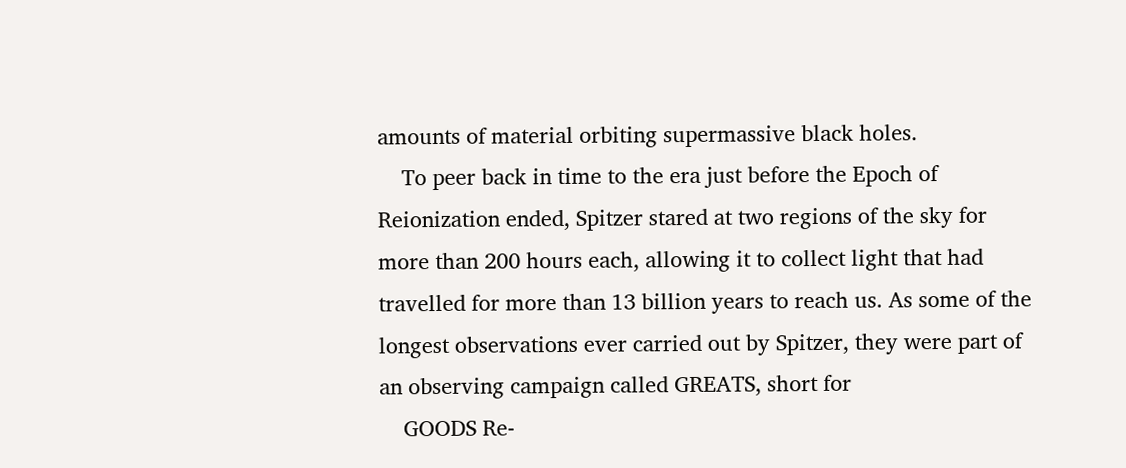amounts of material orbiting supermassive black holes.
    To peer back in time to the era just before the Epoch of Reionization ended, Spitzer stared at two regions of the sky for more than 200 hours each, allowing it to collect light that had travelled for more than 13 billion years to reach us. As some of the longest observations ever carried out by Spitzer, they were part of an observing campaign called GREATS, short for
    GOODS Re-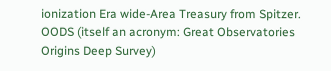ionization Era wide-Area Treasury from Spitzer. OODS (itself an acronym: Great Observatories Origins Deep Survey)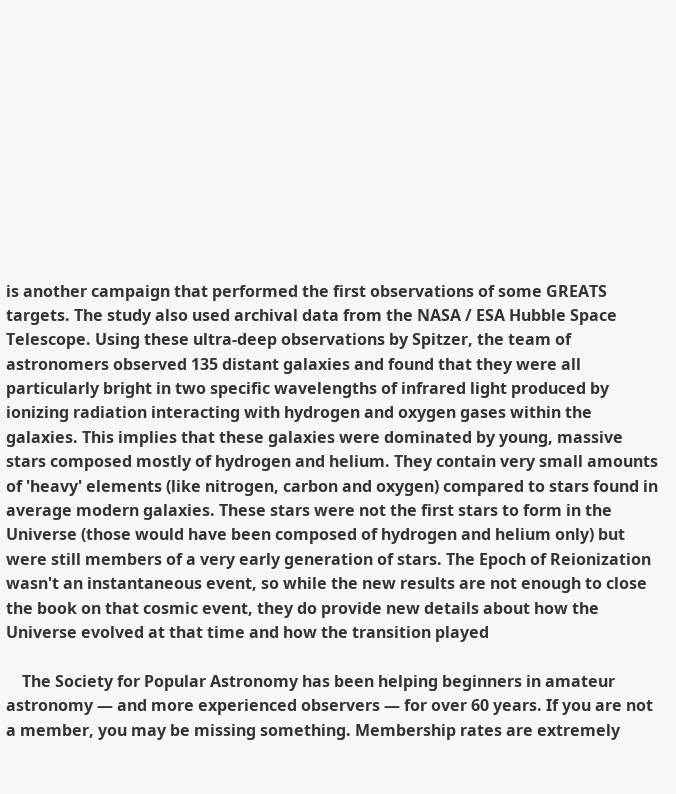is another campaign that performed the first observations of some GREATS targets. The study also used archival data from the NASA / ESA Hubble Space Telescope. Using these ultra-deep observations by Spitzer, the team of astronomers observed 135 distant galaxies and found that they were all particularly bright in two specific wavelengths of infrared light produced by ionizing radiation interacting with hydrogen and oxygen gases within the galaxies. This implies that these galaxies were dominated by young, massive stars composed mostly of hydrogen and helium. They contain very small amounts of 'heavy' elements (like nitrogen, carbon and oxygen) compared to stars found in average modern galaxies. These stars were not the first stars to form in the Universe (those would have been composed of hydrogen and helium only) but were still members of a very early generation of stars. The Epoch of Reionization wasn't an instantaneous event, so while the new results are not enough to close the book on that cosmic event, they do provide new details about how the Universe evolved at that time and how the transition played

    The Society for Popular Astronomy has been helping beginners in amateur astronomy — and more experienced observers — for over 60 years. If you are not a member, you may be missing something. Membership rates are extremely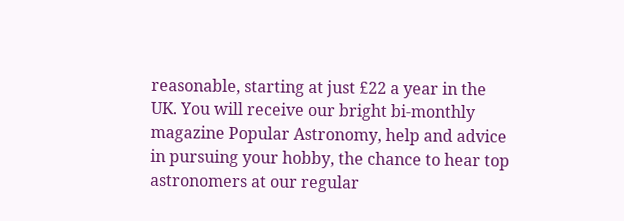reasonable, starting at just £22 a year in the UK. You will receive our bright bi-monthly magazine Popular Astronomy, help and advice in pursuing your hobby, the chance to hear top astronomers at our regular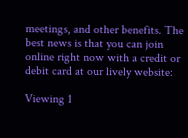meetings, and other benefits. The best news is that you can join online right now with a credit or debit card at our lively website:

Viewing 1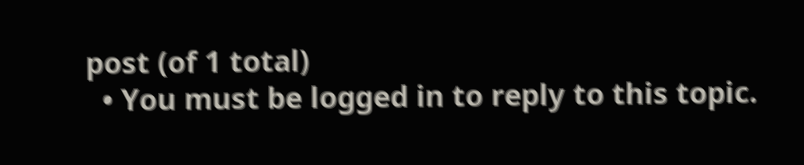post (of 1 total)
  • You must be logged in to reply to this topic.